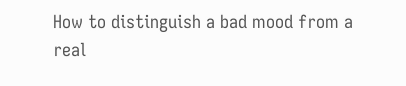How to distinguish a bad mood from a real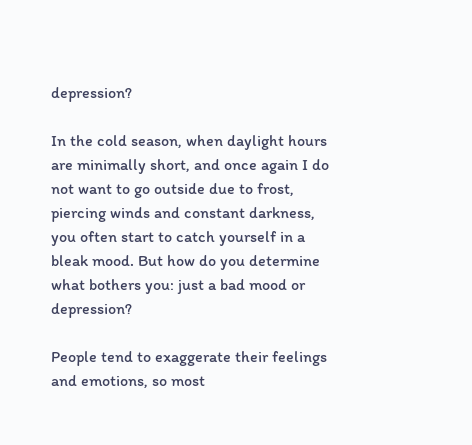depression?

In the cold season, when daylight hours are minimally short, and once again I do not want to go outside due to frost, piercing winds and constant darkness, you often start to catch yourself in a bleak mood. But how do you determine what bothers you: just a bad mood or depression?

People tend to exaggerate their feelings and emotions, so most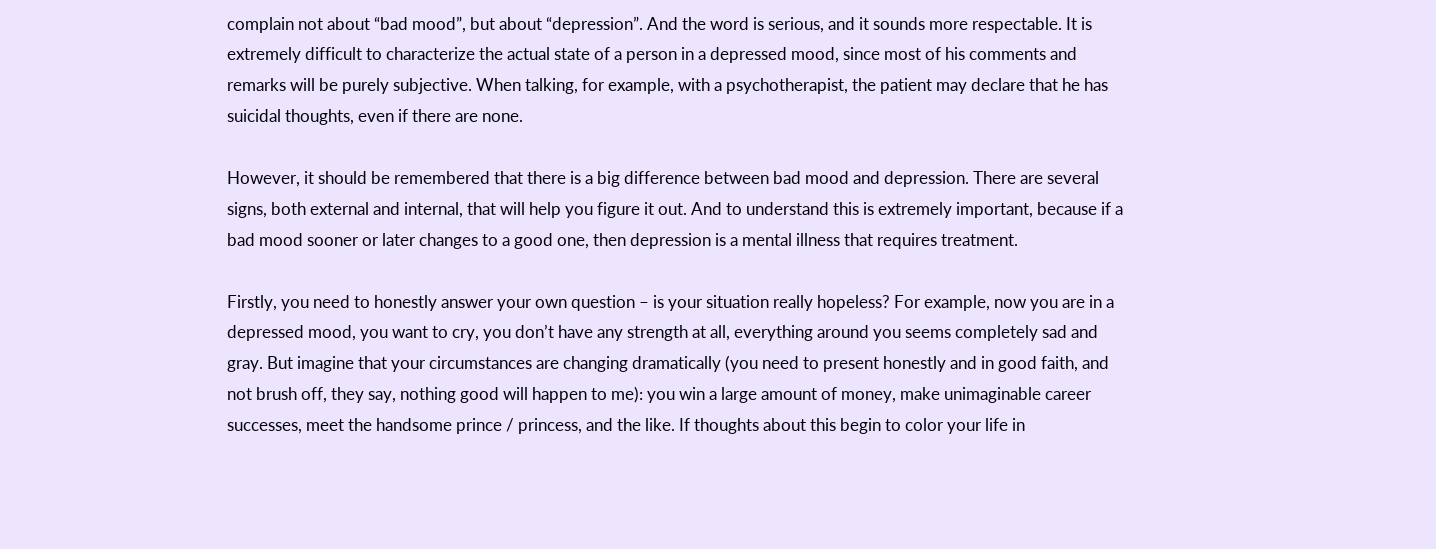complain not about “bad mood”, but about “depression”. And the word is serious, and it sounds more respectable. It is extremely difficult to characterize the actual state of a person in a depressed mood, since most of his comments and remarks will be purely subjective. When talking, for example, with a psychotherapist, the patient may declare that he has suicidal thoughts, even if there are none.

However, it should be remembered that there is a big difference between bad mood and depression. There are several signs, both external and internal, that will help you figure it out. And to understand this is extremely important, because if a bad mood sooner or later changes to a good one, then depression is a mental illness that requires treatment.

Firstly, you need to honestly answer your own question – is your situation really hopeless? For example, now you are in a depressed mood, you want to cry, you don’t have any strength at all, everything around you seems completely sad and gray. But imagine that your circumstances are changing dramatically (you need to present honestly and in good faith, and not brush off, they say, nothing good will happen to me): you win a large amount of money, make unimaginable career successes, meet the handsome prince / princess, and the like. If thoughts about this begin to color your life in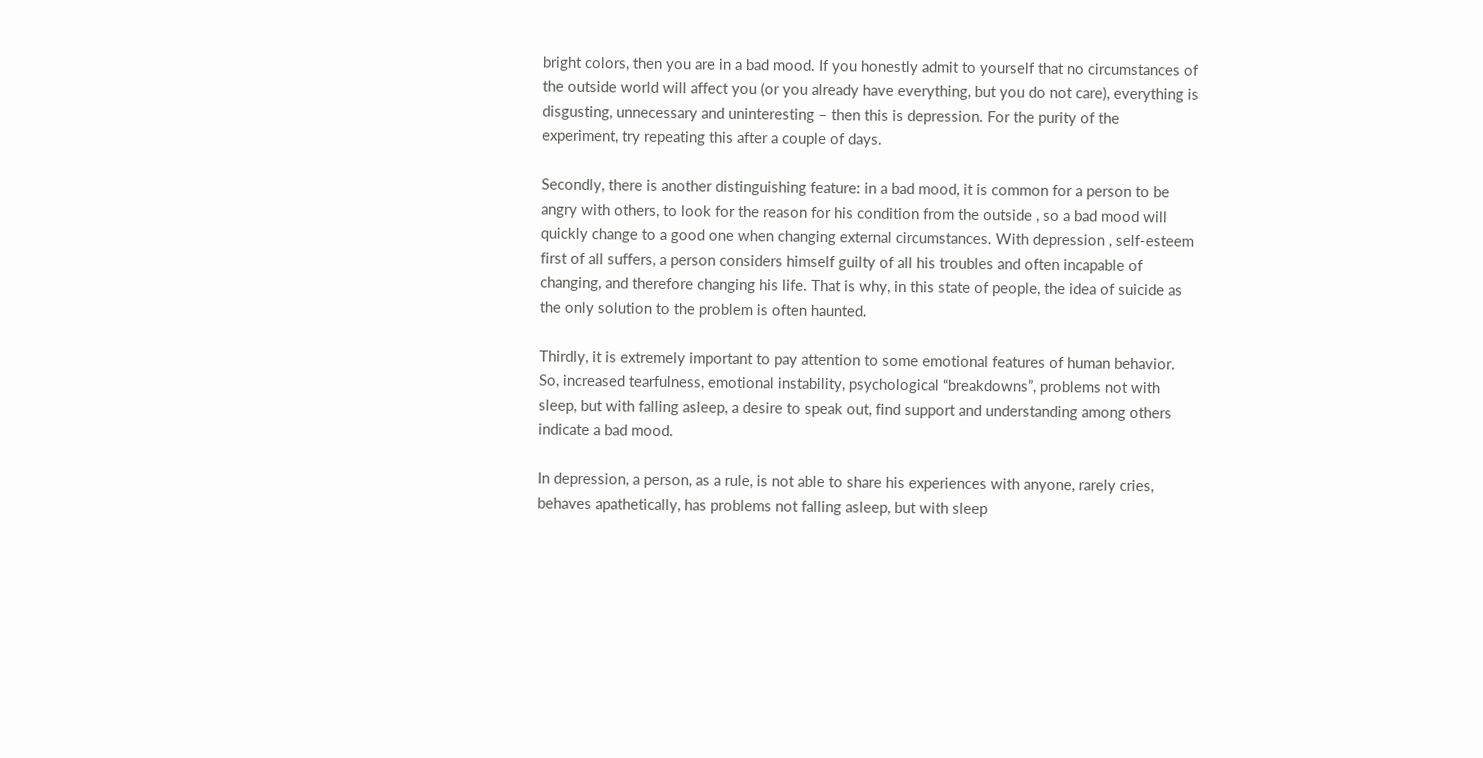bright colors, then you are in a bad mood. If you honestly admit to yourself that no circumstances of the outside world will affect you (or you already have everything, but you do not care), everything is disgusting, unnecessary and uninteresting – then this is depression. For the purity of the experiment, try repeating this after a couple of days.

Secondly, there is another distinguishing feature: in a bad mood, it is common for a person to be angry with others, to look for the reason for his condition from the outside , so a bad mood will quickly change to a good one when changing external circumstances. With depression , self-esteem first of all suffers, a person considers himself guilty of all his troubles and often incapable of changing, and therefore changing his life. That is why, in this state of people, the idea of suicide as the only solution to the problem is often haunted.

Thirdly, it is extremely important to pay attention to some emotional features of human behavior. So, increased tearfulness, emotional instability, psychological “breakdowns”, problems not with sleep, but with falling asleep, a desire to speak out, find support and understanding among others indicate a bad mood.

In depression, a person, as a rule, is not able to share his experiences with anyone, rarely cries, behaves apathetically, has problems not falling asleep, but with sleep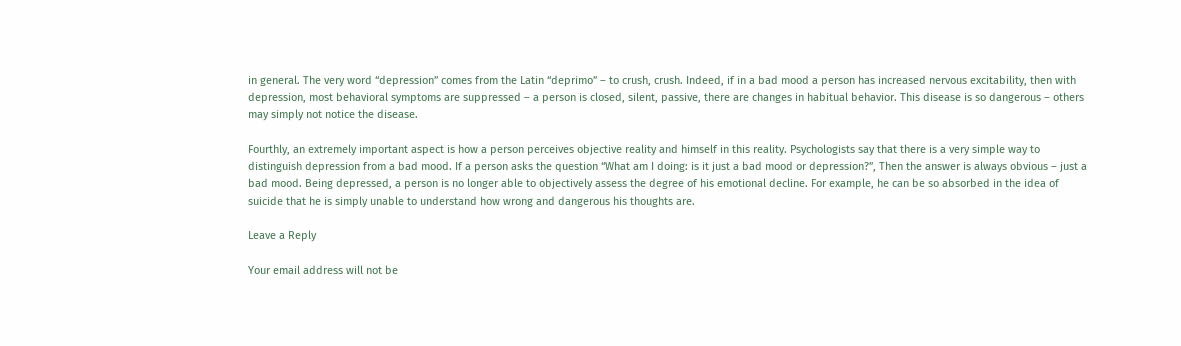in general. The very word “depression” comes from the Latin “deprimo” – to crush, crush. Indeed, if in a bad mood a person has increased nervous excitability, then with depression, most behavioral symptoms are suppressed – a person is closed, silent, passive, there are changes in habitual behavior. This disease is so dangerous – others may simply not notice the disease.

Fourthly, an extremely important aspect is how a person perceives objective reality and himself in this reality. Psychologists say that there is a very simple way to distinguish depression from a bad mood. If a person asks the question “What am I doing: is it just a bad mood or depression?”, Then the answer is always obvious – just a bad mood. Being depressed, a person is no longer able to objectively assess the degree of his emotional decline. For example, he can be so absorbed in the idea of suicide that he is simply unable to understand how wrong and dangerous his thoughts are.

Leave a Reply

Your email address will not be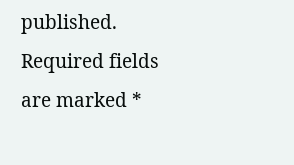published. Required fields are marked *